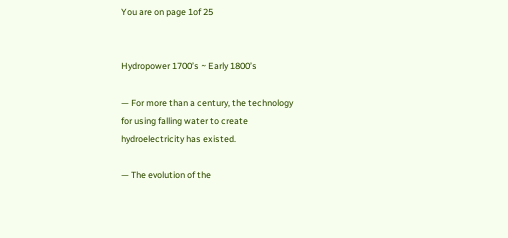You are on page 1of 25


Hydropower 1700’s ~ Early 1800’s

— For more than a century, the technology
for using falling water to create
hydroelectricity has existed.

— The evolution of the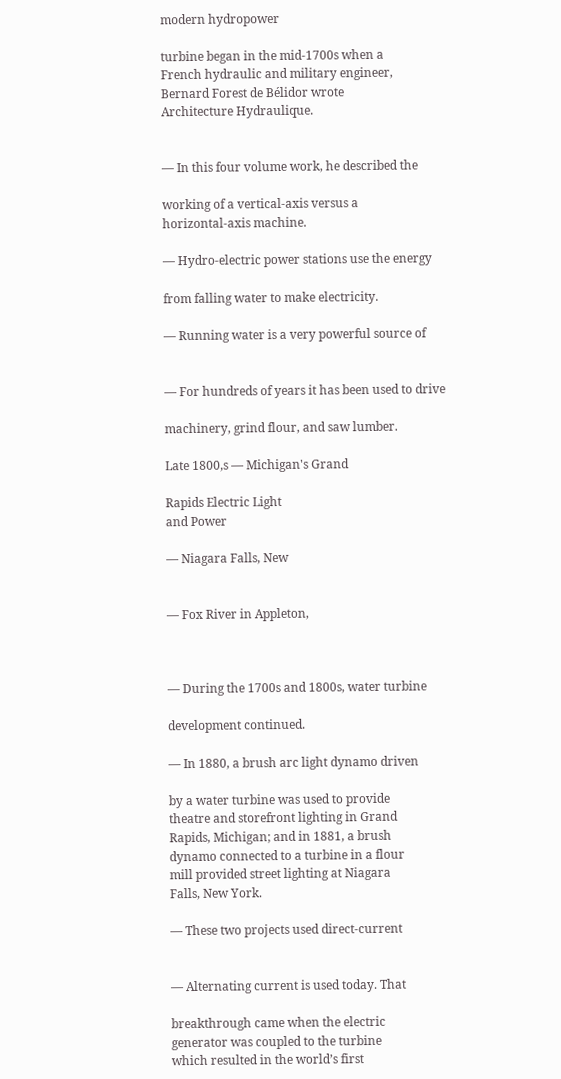modern hydropower

turbine began in the mid-1700s when a
French hydraulic and military engineer,
Bernard Forest de Bélidor wrote
Architecture Hydraulique.


— In this four volume work, he described the

working of a vertical-axis versus a
horizontal-axis machine.

— Hydro-electric power stations use the energy

from falling water to make electricity.

— Running water is a very powerful source of


— For hundreds of years it has been used to drive

machinery, grind flour, and saw lumber.

Late 1800,s — Michigan's Grand

Rapids Electric Light
and Power

— Niagara Falls, New


— Fox River in Appleton,



— During the 1700s and 1800s, water turbine

development continued.

— In 1880, a brush arc light dynamo driven

by a water turbine was used to provide
theatre and storefront lighting in Grand
Rapids, Michigan; and in 1881, a brush
dynamo connected to a turbine in a flour
mill provided street lighting at Niagara
Falls, New York.

— These two projects used direct-current


— Alternating current is used today. That

breakthrough came when the electric
generator was coupled to the turbine
which resulted in the world’s first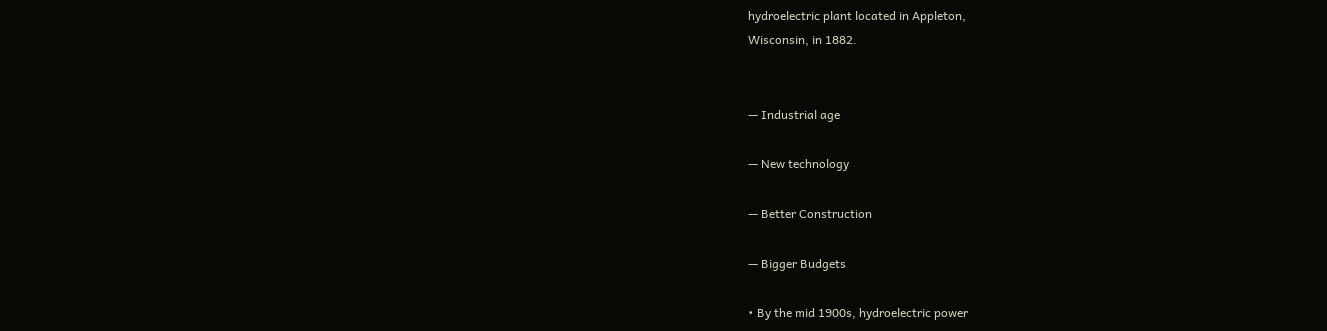hydroelectric plant located in Appleton,
Wisconsin, in 1882.


— Industrial age

— New technology

— Better Construction

— Bigger Budgets

• By the mid 1900s, hydroelectric power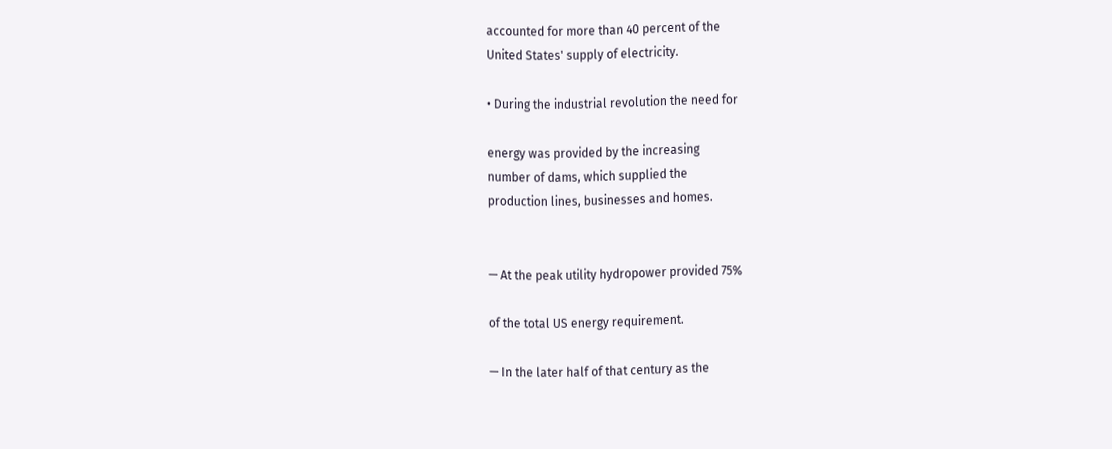accounted for more than 40 percent of the
United States' supply of electricity.

• During the industrial revolution the need for

energy was provided by the increasing
number of dams, which supplied the
production lines, businesses and homes.


— At the peak utility hydropower provided 75%

of the total US energy requirement.

— In the later half of that century as the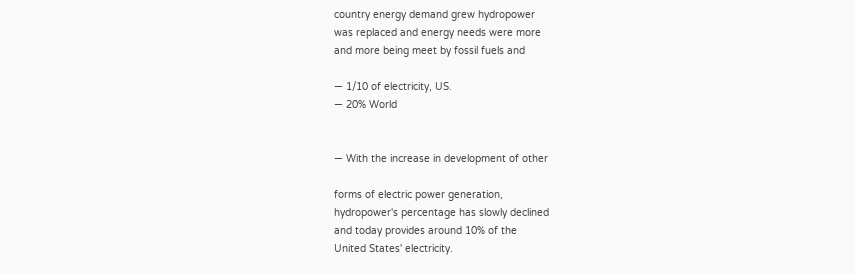country energy demand grew hydropower
was replaced and energy needs were more
and more being meet by fossil fuels and

— 1/10 of electricity, US.
— 20% World


— With the increase in development of other

forms of electric power generation,
hydropower's percentage has slowly declined
and today provides around 10% of the
United States' electricity.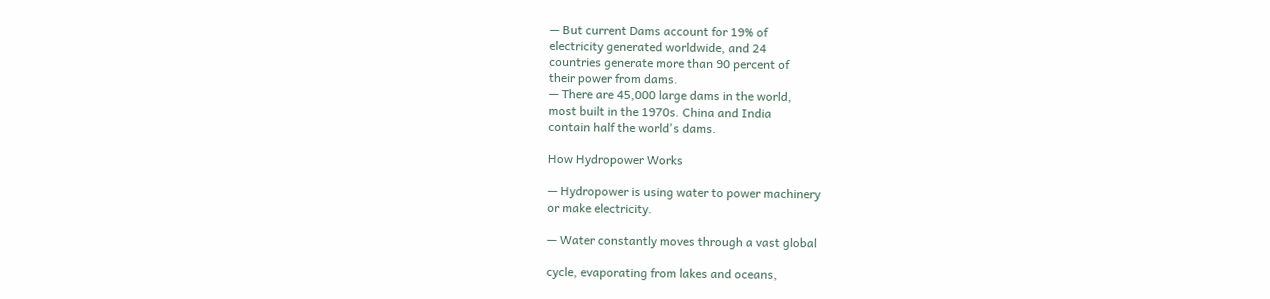— But current Dams account for 19% of
electricity generated worldwide, and 24
countries generate more than 90 percent of
their power from dams.
— There are 45,000 large dams in the world,
most built in the 1970s. China and India
contain half the world's dams.

How Hydropower Works

— Hydropower is using water to power machinery
or make electricity.

— Water constantly moves through a vast global

cycle, evaporating from lakes and oceans,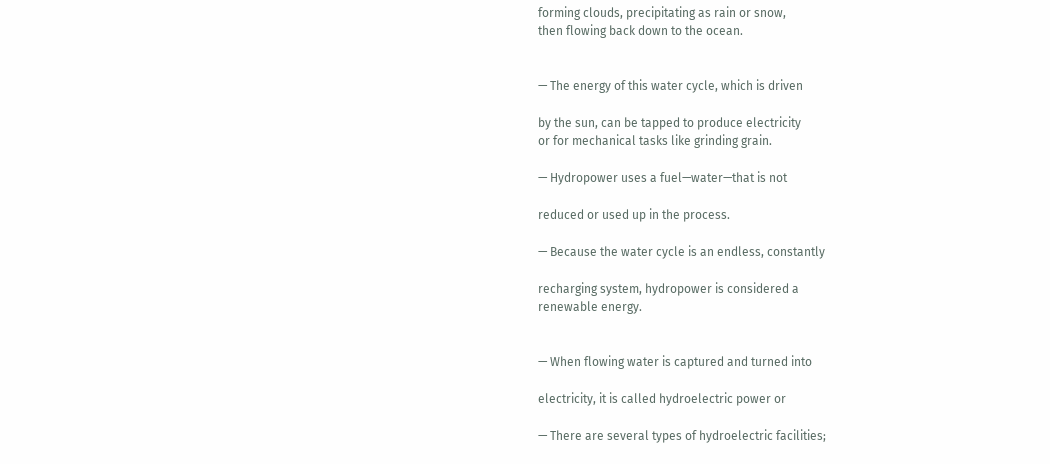forming clouds, precipitating as rain or snow,
then flowing back down to the ocean.


— The energy of this water cycle, which is driven

by the sun, can be tapped to produce electricity
or for mechanical tasks like grinding grain.

— Hydropower uses a fuel—water—that is not

reduced or used up in the process.

— Because the water cycle is an endless, constantly

recharging system, hydropower is considered a
renewable energy.


— When flowing water is captured and turned into

electricity, it is called hydroelectric power or

— There are several types of hydroelectric facilities;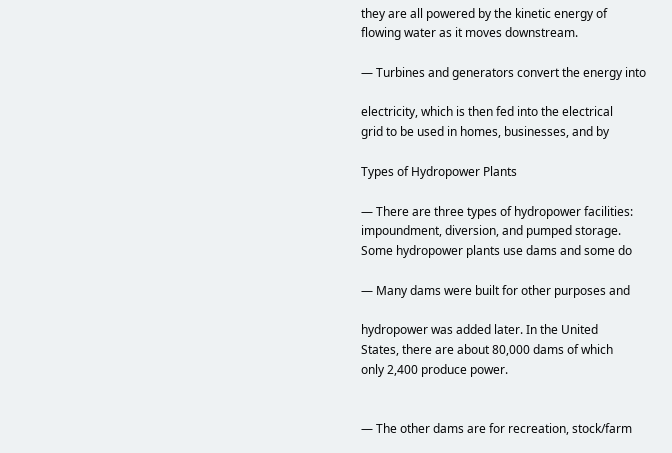they are all powered by the kinetic energy of
flowing water as it moves downstream.

— Turbines and generators convert the energy into

electricity, which is then fed into the electrical
grid to be used in homes, businesses, and by

Types of Hydropower Plants

— There are three types of hydropower facilities:
impoundment, diversion, and pumped storage.
Some hydropower plants use dams and some do

— Many dams were built for other purposes and

hydropower was added later. In the United
States, there are about 80,000 dams of which
only 2,400 produce power.


— The other dams are for recreation, stock/farm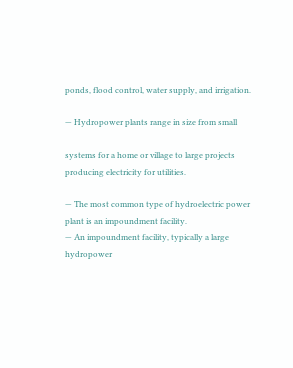ponds, flood control, water supply, and irrigation.

— Hydropower plants range in size from small

systems for a home or village to large projects
producing electricity for utilities.

— The most common type of hydroelectric power
plant is an impoundment facility.
— An impoundment facility, typically a large
hydropower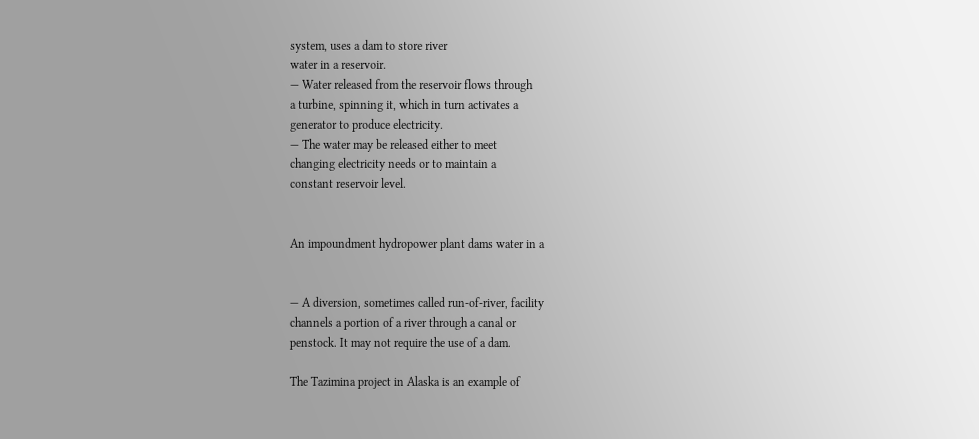system, uses a dam to store river
water in a reservoir.
— Water released from the reservoir flows through
a turbine, spinning it, which in turn activates a
generator to produce electricity.
— The water may be released either to meet
changing electricity needs or to maintain a
constant reservoir level.


An impoundment hydropower plant dams water in a


— A diversion, sometimes called run-of-river, facility
channels a portion of a river through a canal or
penstock. It may not require the use of a dam.

The Tazimina project in Alaska is an example of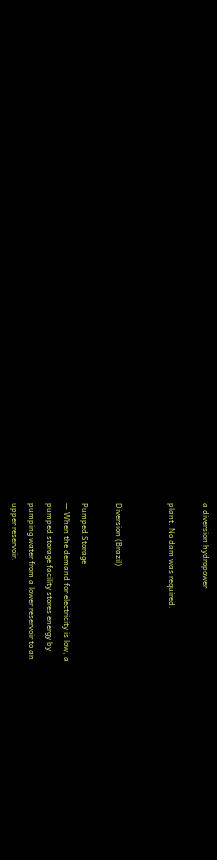a diversion hydropower

plant. No dam was required.


Diversion (Brazil)

Pumped Storage
— When the demand for electricity is low, a
pumped storage facility stores energy by
pumping water from a lower reservoir to an
upper reservoir.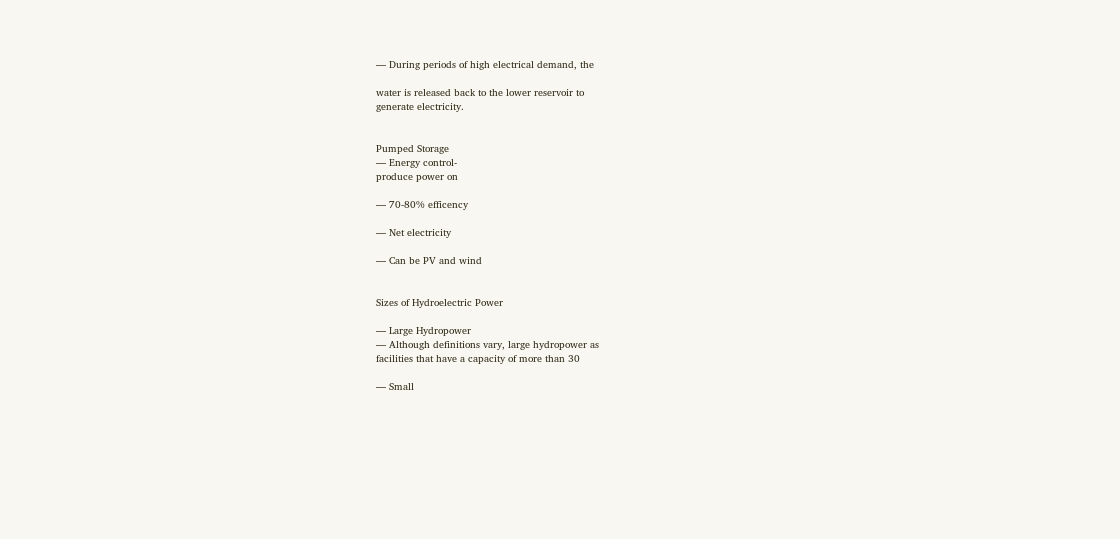— During periods of high electrical demand, the

water is released back to the lower reservoir to
generate electricity.


Pumped Storage
— Energy control-
produce power on

— 70-80% efficency

— Net electricity

— Can be PV and wind


Sizes of Hydroelectric Power

— Large Hydropower
— Although definitions vary, large hydropower as
facilities that have a capacity of more than 30

— Small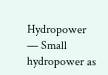Hydropower
— Small hydropower as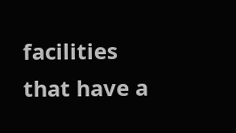facilities that have a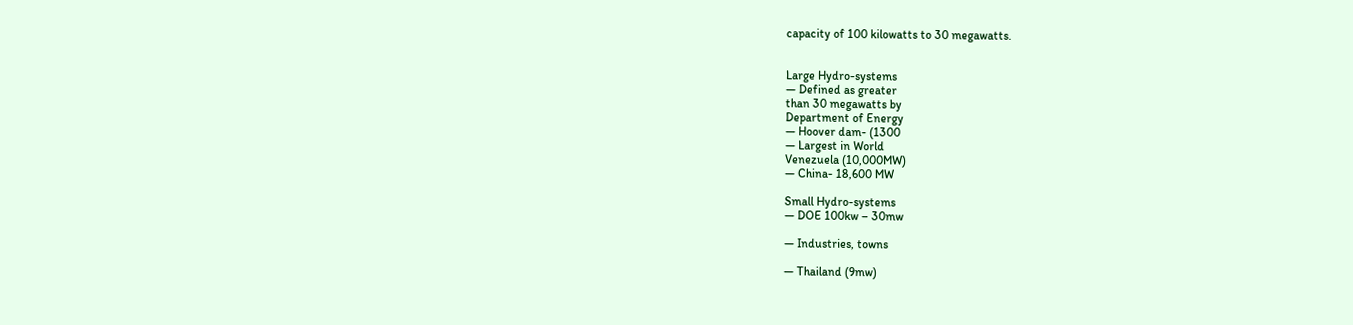capacity of 100 kilowatts to 30 megawatts.


Large Hydro-systems
— Defined as greater
than 30 megawatts by
Department of Energy
— Hoover dam- (1300
— Largest in World
Venezuela (10,000MW)
— China- 18,600 MW

Small Hydro-systems
— DOE 100kw – 30mw

— Industries, towns

— Thailand (9mw)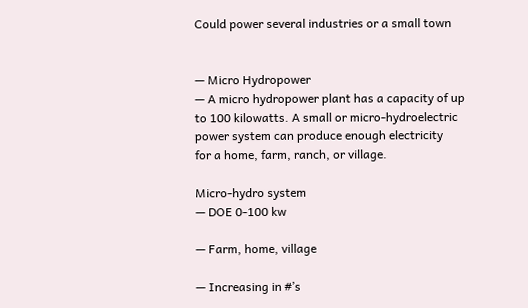Could power several industries or a small town


— Micro Hydropower
— A micro hydropower plant has a capacity of up
to 100 kilowatts. A small or micro-hydroelectric
power system can produce enough electricity
for a home, farm, ranch, or village.

Micro-hydro system
— DOE 0-100 kw

— Farm, home, village

— Increasing in #’s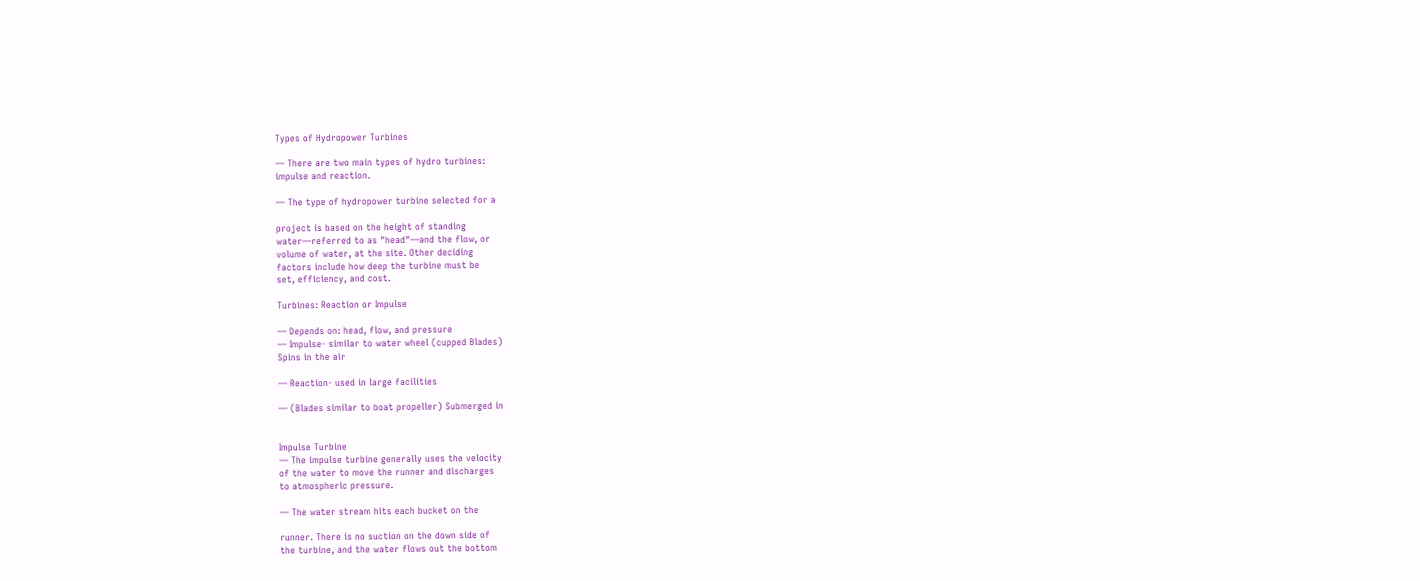Types of Hydropower Turbines

— There are two main types of hydro turbines:
impulse and reaction.

— The type of hydropower turbine selected for a

project is based on the height of standing
water—referred to as "head"—and the flow, or
volume of water, at the site. Other deciding
factors include how deep the turbine must be
set, efficiency, and cost.

Turbines: Reaction or Impulse

— Depends on: head, flow, and pressure
— Impulse- similar to water wheel (cupped Blades)
Spins in the air

— Reaction- used in large facilities

— (Blades similar to boat propeller) Submerged in


Impulse Turbine
— The impulse turbine generally uses the velocity
of the water to move the runner and discharges
to atmospheric pressure.

— The water stream hits each bucket on the

runner. There is no suction on the down side of
the turbine, and the water flows out the bottom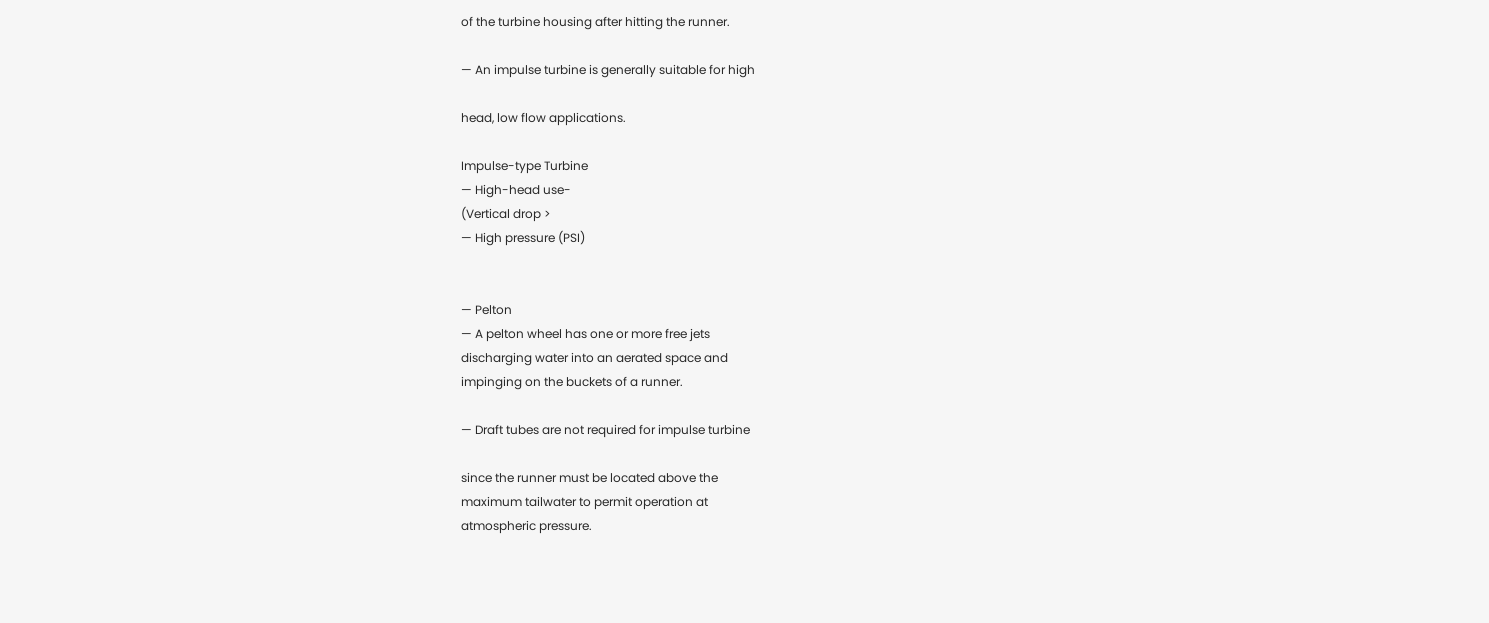of the turbine housing after hitting the runner.

— An impulse turbine is generally suitable for high

head, low flow applications.

Impulse-type Turbine
— High-head use-
(Vertical drop >
— High pressure (PSI)


— Pelton
— A pelton wheel has one or more free jets
discharging water into an aerated space and
impinging on the buckets of a runner.

— Draft tubes are not required for impulse turbine

since the runner must be located above the
maximum tailwater to permit operation at
atmospheric pressure.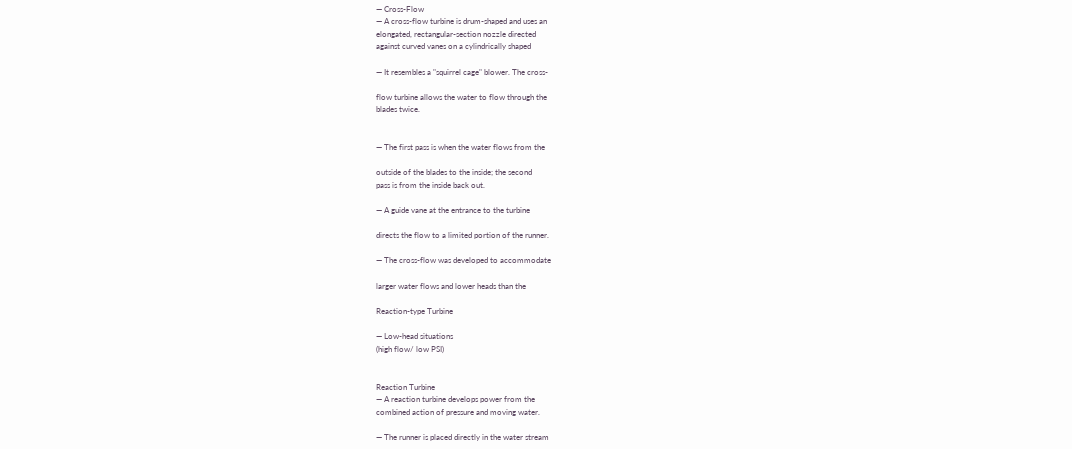— Cross-Flow
— A cross-flow turbine is drum-shaped and uses an
elongated, rectangular-section nozzle directed
against curved vanes on a cylindrically shaped

— It resembles a "squirrel cage" blower. The cross-

flow turbine allows the water to flow through the
blades twice.


— The first pass is when the water flows from the

outside of the blades to the inside; the second
pass is from the inside back out.

— A guide vane at the entrance to the turbine

directs the flow to a limited portion of the runner.

— The cross-flow was developed to accommodate

larger water flows and lower heads than the

Reaction-type Turbine

— Low-head situations
(high flow/ low PSI)


Reaction Turbine
— A reaction turbine develops power from the
combined action of pressure and moving water.

— The runner is placed directly in the water stream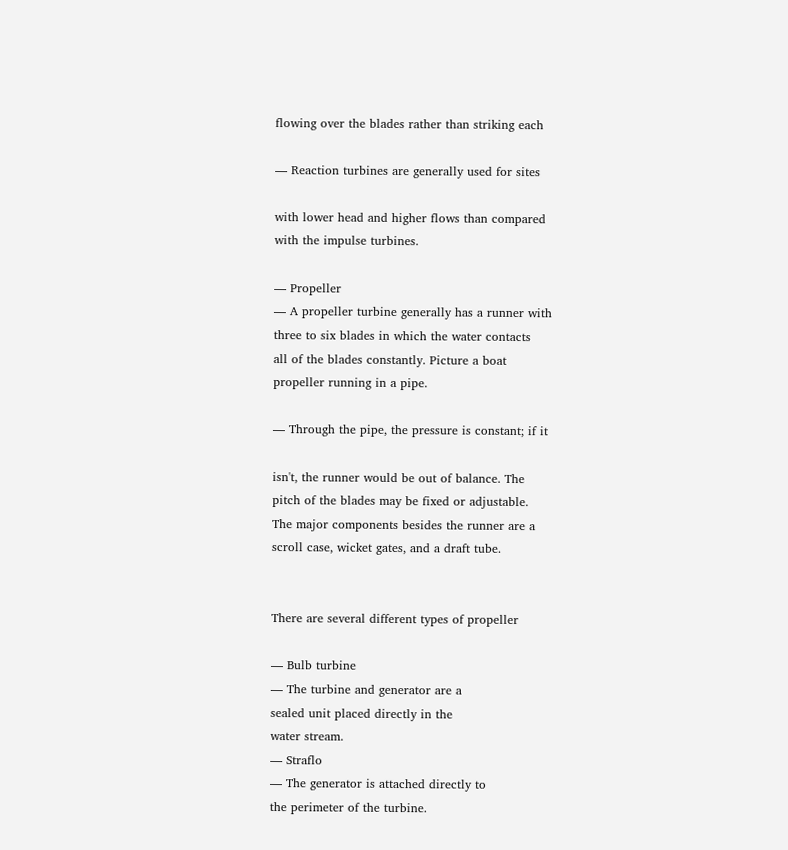flowing over the blades rather than striking each

— Reaction turbines are generally used for sites

with lower head and higher flows than compared
with the impulse turbines.

— Propeller
— A propeller turbine generally has a runner with
three to six blades in which the water contacts
all of the blades constantly. Picture a boat
propeller running in a pipe.

— Through the pipe, the pressure is constant; if it

isn't, the runner would be out of balance. The
pitch of the blades may be fixed or adjustable.
The major components besides the runner are a
scroll case, wicket gates, and a draft tube.


There are several different types of propeller

— Bulb turbine
— The turbine and generator are a
sealed unit placed directly in the
water stream.
— Straflo
— The generator is attached directly to
the perimeter of the turbine.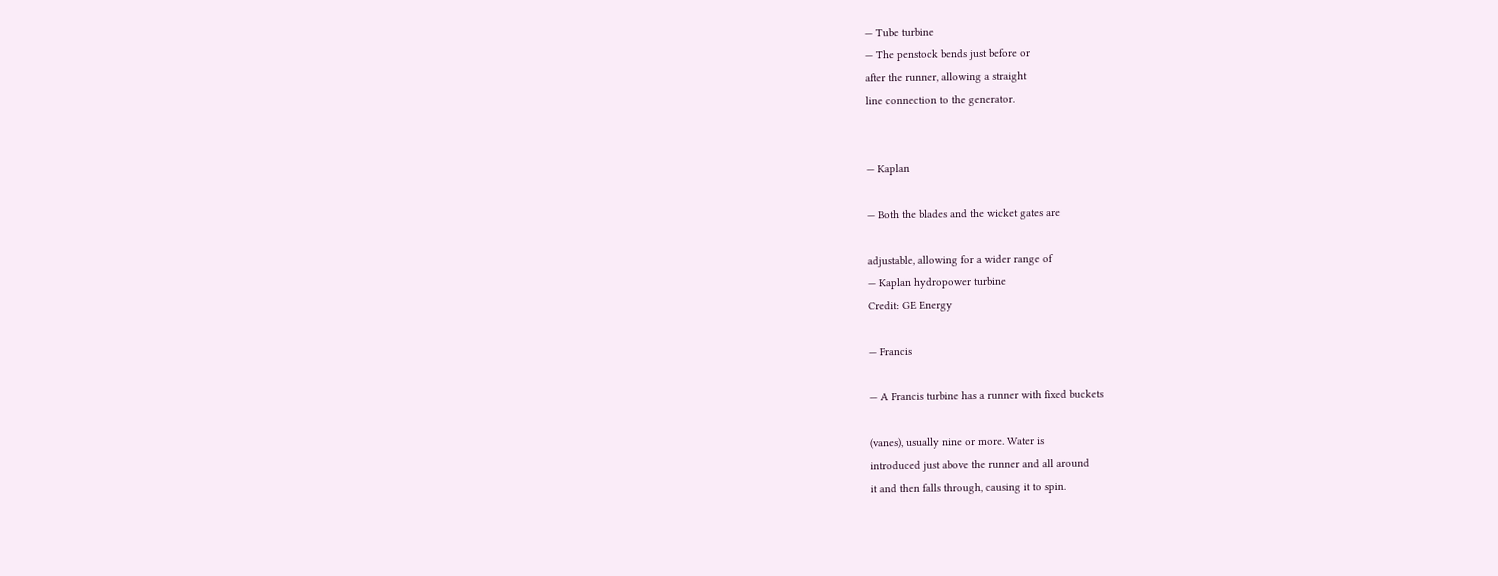— Tube turbine
— The penstock bends just before or
after the runner, allowing a straight
line connection to the generator.


— Kaplan

— Both the blades and the wicket gates are

adjustable, allowing for a wider range of
— Kaplan hydropower turbine
Credit: GE Energy

— Francis

— A Francis turbine has a runner with fixed buckets

(vanes), usually nine or more. Water is
introduced just above the runner and all around
it and then falls through, causing it to spin.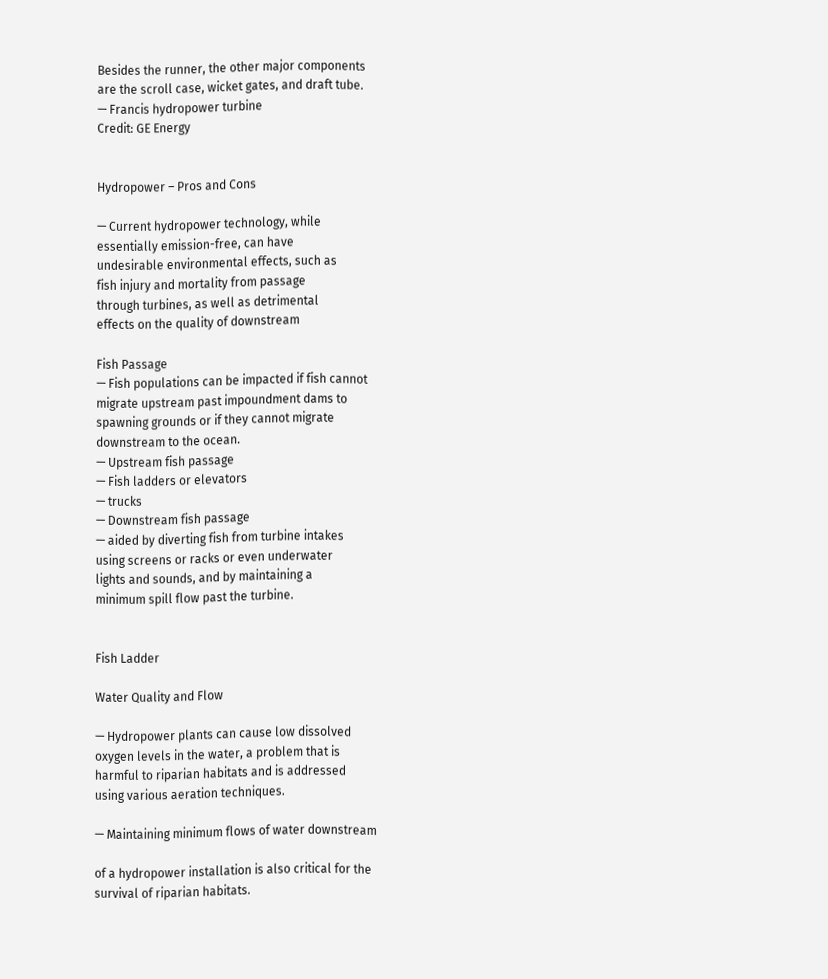Besides the runner, the other major components
are the scroll case, wicket gates, and draft tube.
— Francis hydropower turbine
Credit: GE Energy


Hydropower – Pros and Cons

— Current hydropower technology, while
essentially emission-free, can have
undesirable environmental effects, such as
fish injury and mortality from passage
through turbines, as well as detrimental
effects on the quality of downstream

Fish Passage
— Fish populations can be impacted if fish cannot
migrate upstream past impoundment dams to
spawning grounds or if they cannot migrate
downstream to the ocean.
— Upstream fish passage
— Fish ladders or elevators
— trucks
— Downstream fish passage
— aided by diverting fish from turbine intakes
using screens or racks or even underwater
lights and sounds, and by maintaining a
minimum spill flow past the turbine.


Fish Ladder

Water Quality and Flow

— Hydropower plants can cause low dissolved
oxygen levels in the water, a problem that is
harmful to riparian habitats and is addressed
using various aeration techniques.

— Maintaining minimum flows of water downstream

of a hydropower installation is also critical for the
survival of riparian habitats.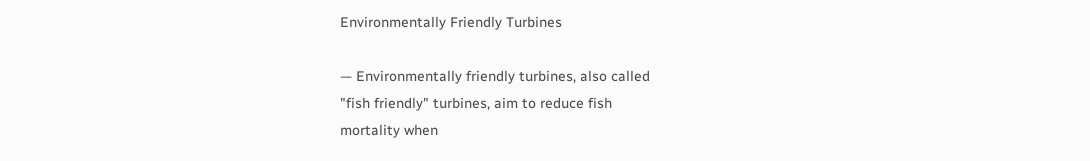Environmentally Friendly Turbines

— Environmentally friendly turbines, also called
"fish friendly" turbines, aim to reduce fish
mortality when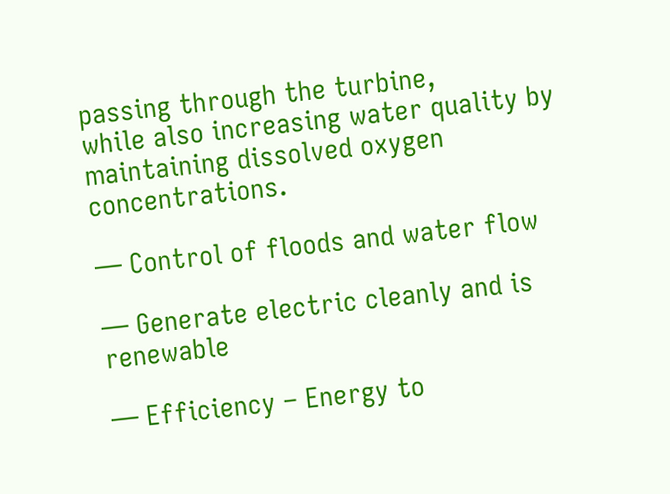passing through the turbine,
while also increasing water quality by
maintaining dissolved oxygen concentrations.

— Control of floods and water flow

— Generate electric cleanly and is renewable

— Efficiency – Energy to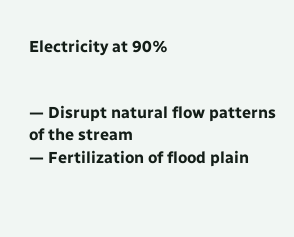Electricity at 90%


— Disrupt natural flow patterns of the stream
— Fertilization of flood plain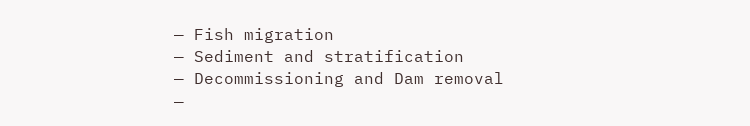— Fish migration
— Sediment and stratification
— Decommissioning and Dam removal
—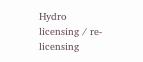Hydro licensing / re-licensing